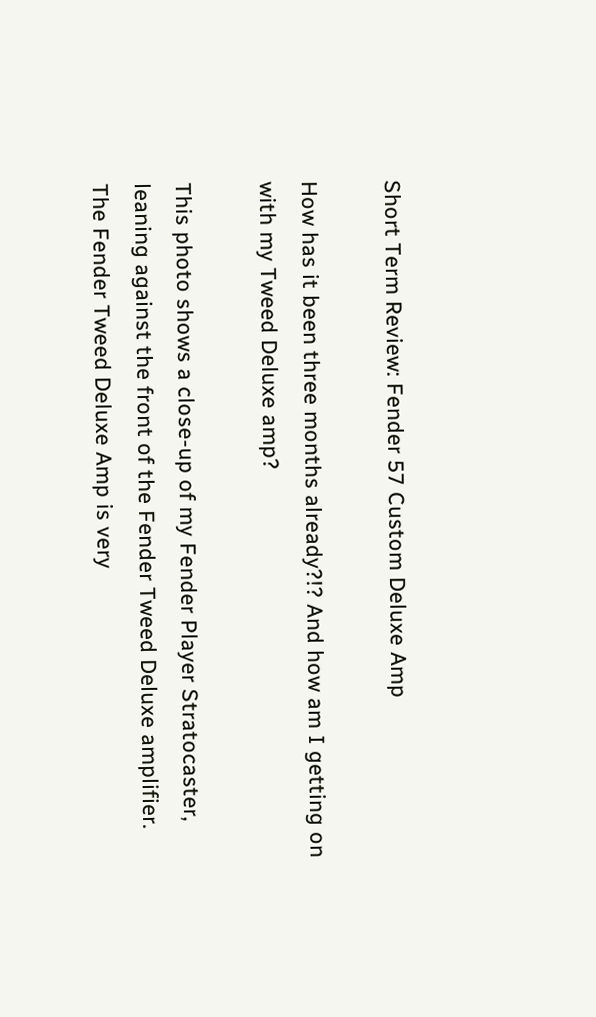Short Term Review: Fender 57 Custom Deluxe Amp

How has it been three months already?!? And how am I getting on with my Tweed Deluxe amp?

This photo shows a close-up of my Fender Player Stratocaster, leaning against the front of the Fender Tweed Deluxe amplifier.
The Fender Tweed Deluxe Amp is very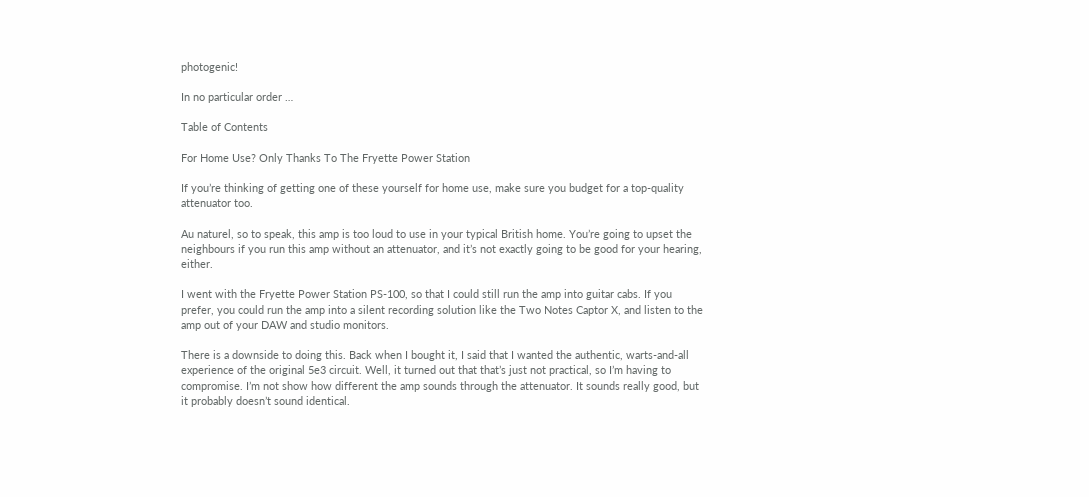photogenic!

In no particular order …

Table of Contents

For Home Use? Only Thanks To The Fryette Power Station

If you’re thinking of getting one of these yourself for home use, make sure you budget for a top-quality attenuator too.

Au naturel, so to speak, this amp is too loud to use in your typical British home. You’re going to upset the neighbours if you run this amp without an attenuator, and it’s not exactly going to be good for your hearing, either.

I went with the Fryette Power Station PS-100, so that I could still run the amp into guitar cabs. If you prefer, you could run the amp into a silent recording solution like the Two Notes Captor X, and listen to the amp out of your DAW and studio monitors.

There is a downside to doing this. Back when I bought it, I said that I wanted the authentic, warts-and-all experience of the original 5e3 circuit. Well, it turned out that that’s just not practical, so I’m having to compromise. I’m not show how different the amp sounds through the attenuator. It sounds really good, but it probably doesn’t sound identical.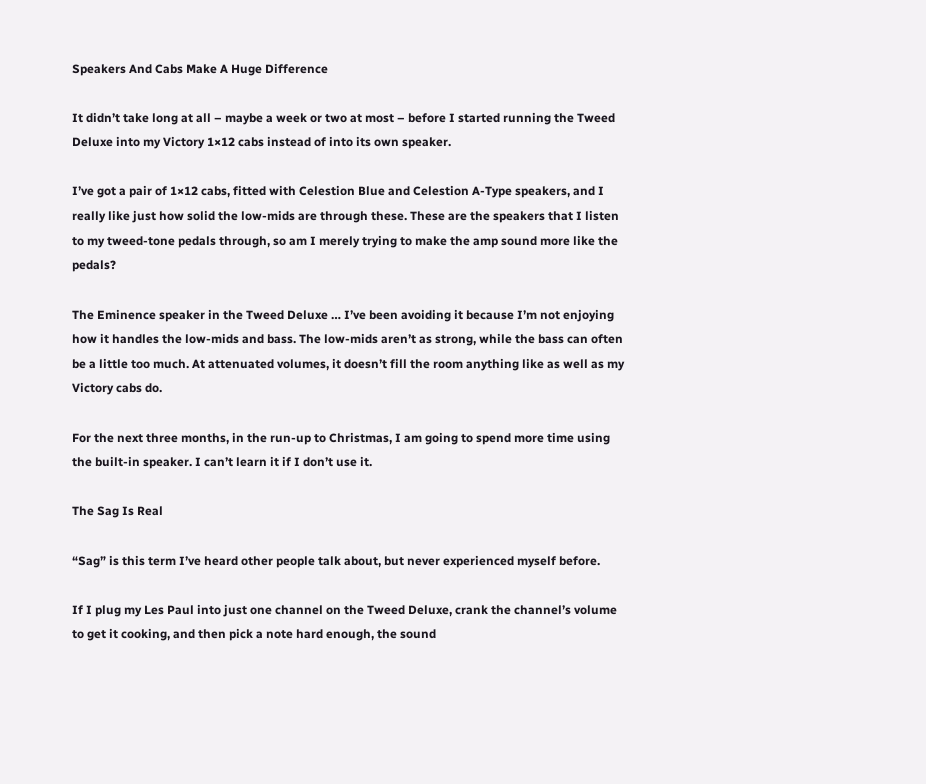Speakers And Cabs Make A Huge Difference

It didn’t take long at all – maybe a week or two at most – before I started running the Tweed Deluxe into my Victory 1×12 cabs instead of into its own speaker.

I’ve got a pair of 1×12 cabs, fitted with Celestion Blue and Celestion A-Type speakers, and I really like just how solid the low-mids are through these. These are the speakers that I listen to my tweed-tone pedals through, so am I merely trying to make the amp sound more like the pedals?

The Eminence speaker in the Tweed Deluxe … I’ve been avoiding it because I’m not enjoying how it handles the low-mids and bass. The low-mids aren’t as strong, while the bass can often be a little too much. At attenuated volumes, it doesn’t fill the room anything like as well as my Victory cabs do.

For the next three months, in the run-up to Christmas, I am going to spend more time using the built-in speaker. I can’t learn it if I don’t use it.

The Sag Is Real

“Sag” is this term I’ve heard other people talk about, but never experienced myself before.

If I plug my Les Paul into just one channel on the Tweed Deluxe, crank the channel’s volume to get it cooking, and then pick a note hard enough, the sound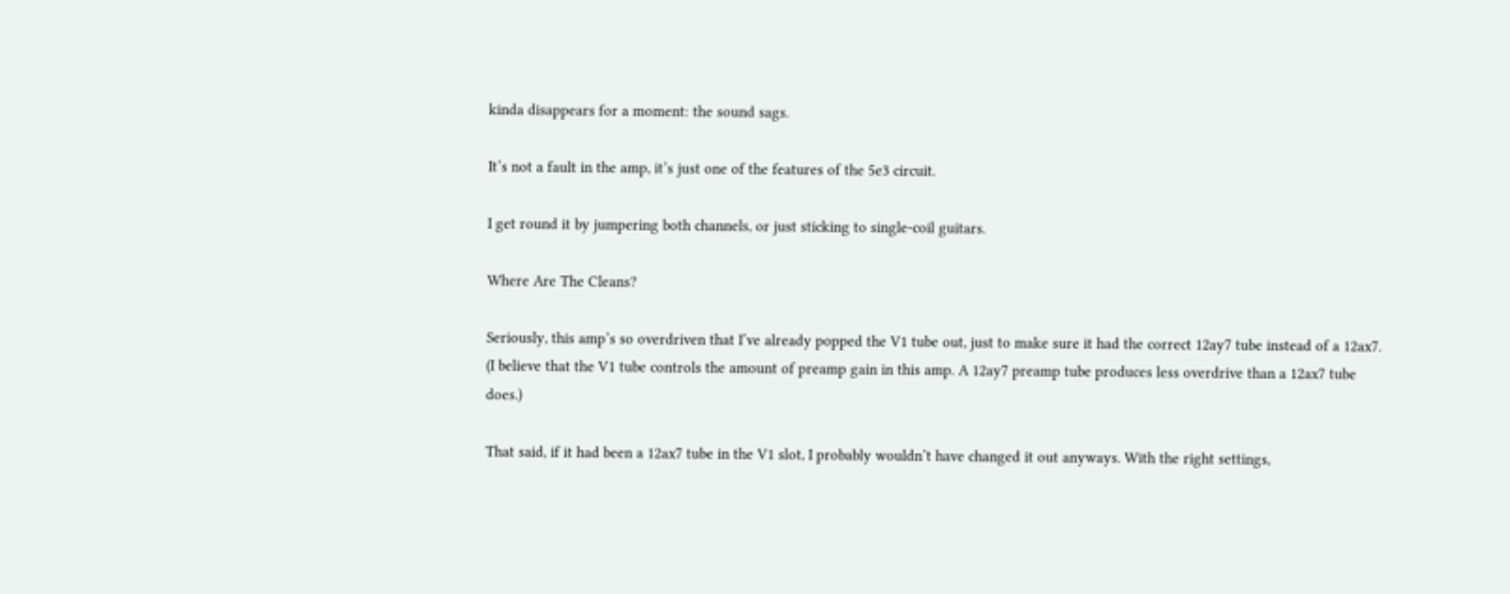kinda disappears for a moment: the sound sags.

It’s not a fault in the amp, it’s just one of the features of the 5e3 circuit.

I get round it by jumpering both channels, or just sticking to single-coil guitars.

Where Are The Cleans?

Seriously, this amp’s so overdriven that I’ve already popped the V1 tube out, just to make sure it had the correct 12ay7 tube instead of a 12ax7. (I believe that the V1 tube controls the amount of preamp gain in this amp. A 12ay7 preamp tube produces less overdrive than a 12ax7 tube does.)

That said, if it had been a 12ax7 tube in the V1 slot, I probably wouldn’t have changed it out anyways. With the right settings,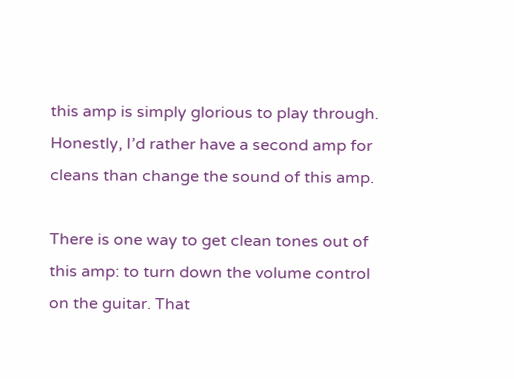this amp is simply glorious to play through. Honestly, I’d rather have a second amp for cleans than change the sound of this amp.

There is one way to get clean tones out of this amp: to turn down the volume control on the guitar. That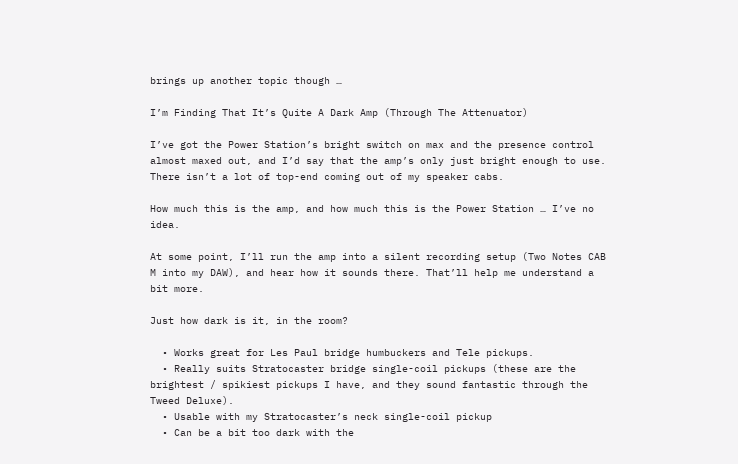brings up another topic though …

I’m Finding That It’s Quite A Dark Amp (Through The Attenuator)

I’ve got the Power Station’s bright switch on max and the presence control almost maxed out, and I’d say that the amp’s only just bright enough to use. There isn’t a lot of top-end coming out of my speaker cabs.

How much this is the amp, and how much this is the Power Station … I’ve no idea.

At some point, I’ll run the amp into a silent recording setup (Two Notes CAB M into my DAW), and hear how it sounds there. That’ll help me understand a bit more.

Just how dark is it, in the room?

  • Works great for Les Paul bridge humbuckers and Tele pickups.
  • Really suits Stratocaster bridge single-coil pickups (these are the brightest / spikiest pickups I have, and they sound fantastic through the Tweed Deluxe).
  • Usable with my Stratocaster’s neck single-coil pickup
  • Can be a bit too dark with the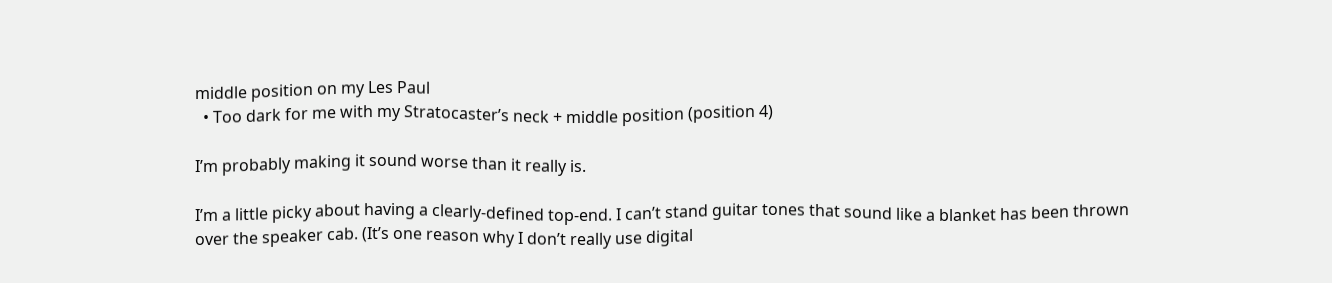middle position on my Les Paul
  • Too dark for me with my Stratocaster’s neck + middle position (position 4)

I’m probably making it sound worse than it really is.

I’m a little picky about having a clearly-defined top-end. I can’t stand guitar tones that sound like a blanket has been thrown over the speaker cab. (It’s one reason why I don’t really use digital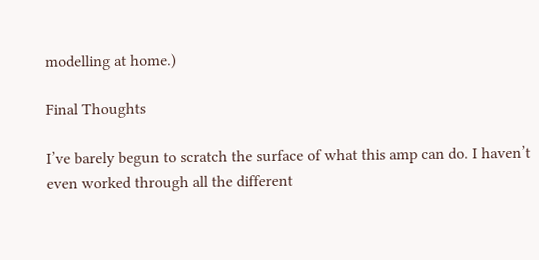modelling at home.)

Final Thoughts

I’ve barely begun to scratch the surface of what this amp can do. I haven’t even worked through all the different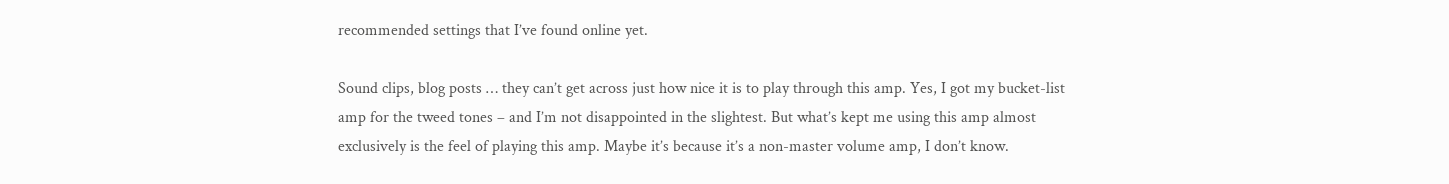recommended settings that I’ve found online yet.

Sound clips, blog posts … they can’t get across just how nice it is to play through this amp. Yes, I got my bucket-list amp for the tweed tones – and I’m not disappointed in the slightest. But what’s kept me using this amp almost exclusively is the feel of playing this amp. Maybe it’s because it’s a non-master volume amp, I don’t know.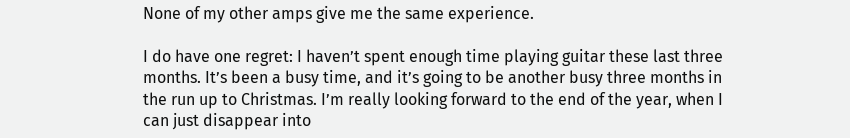None of my other amps give me the same experience.

I do have one regret: I haven’t spent enough time playing guitar these last three months. It’s been a busy time, and it’s going to be another busy three months in the run up to Christmas. I’m really looking forward to the end of the year, when I can just disappear into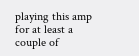playing this amp for at least a couple of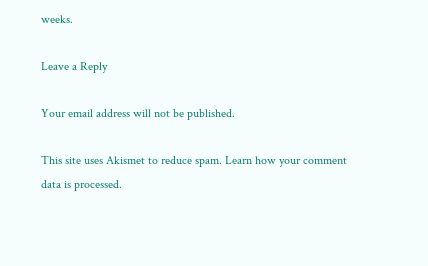weeks.

Leave a Reply

Your email address will not be published.

This site uses Akismet to reduce spam. Learn how your comment data is processed.